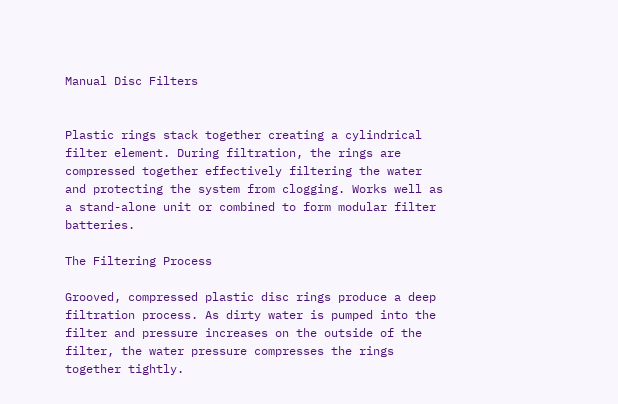Manual Disc Filters


Plastic rings stack together creating a cylindrical filter element. During filtration, the rings are compressed together effectively filtering the water and protecting the system from clogging. Works well as a stand-alone unit or combined to form modular filter batteries.

The Filtering Process

Grooved, compressed plastic disc rings produce a deep filtration process. As dirty water is pumped into the filter and pressure increases on the outside of the filter, the water pressure compresses the rings together tightly.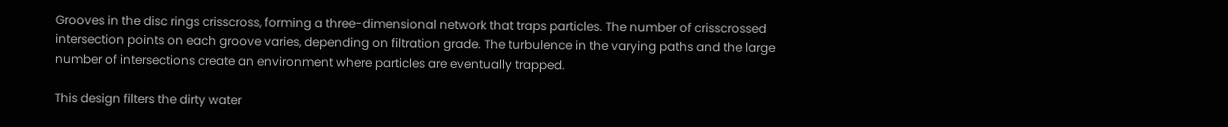Grooves in the disc rings crisscross, forming a three-dimensional network that traps particles. The number of crisscrossed intersection points on each groove varies, depending on filtration grade. The turbulence in the varying paths and the large number of intersections create an environment where particles are eventually trapped.

This design filters the dirty water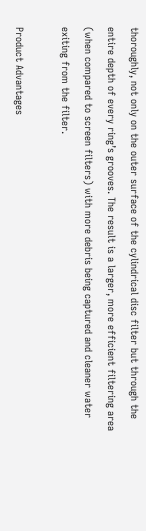thoroughly, not only on the outer surface of the cylindrical disc filter but through the entire depth of every ring’s grooves. The result is a larger, more efficient filtering area (when compared to screen filters) with more debris being captured and cleaner water exiting from the filter.

Product Advantages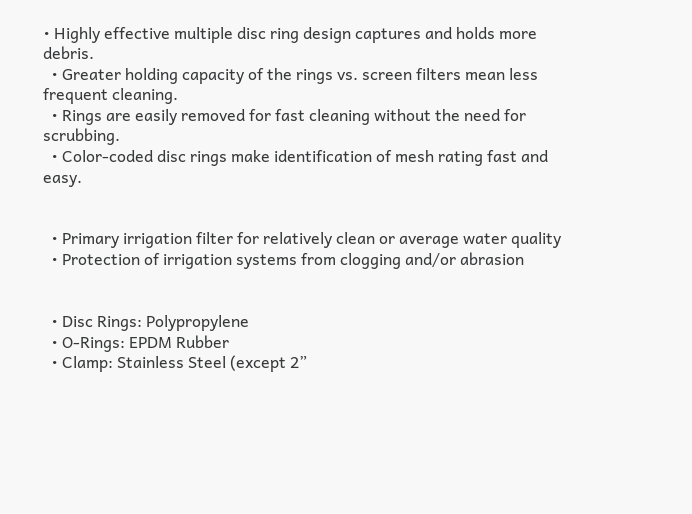• Highly effective multiple disc ring design captures and holds more debris.
  • Greater holding capacity of the rings vs. screen filters mean less frequent cleaning.
  • Rings are easily removed for fast cleaning without the need for scrubbing.
  • Color-coded disc rings make identification of mesh rating fast and easy.


  • Primary irrigation filter for relatively clean or average water quality
  • Protection of irrigation systems from clogging and/or abrasion


  • Disc Rings: Polypropylene
  • O-Rings: EPDM Rubber
  • Clamp: Stainless Steel (except 2”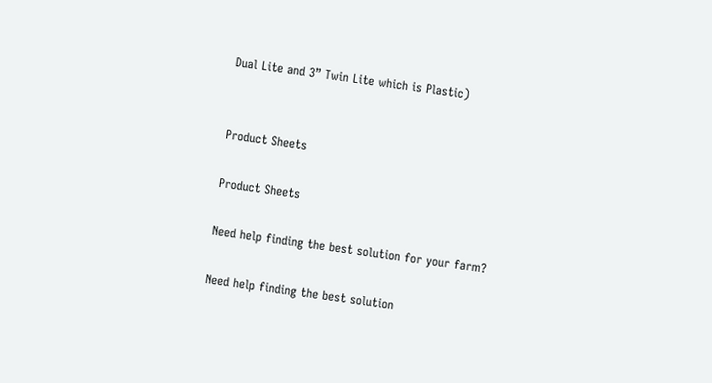Dual Lite and 3” Twin Lite which is Plastic)


Product Sheets

Product Sheets

Need help finding the best solution for your farm?

Need help finding the best solution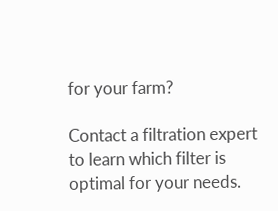for your farm?

Contact a filtration expert to learn which filter is optimal for your needs.